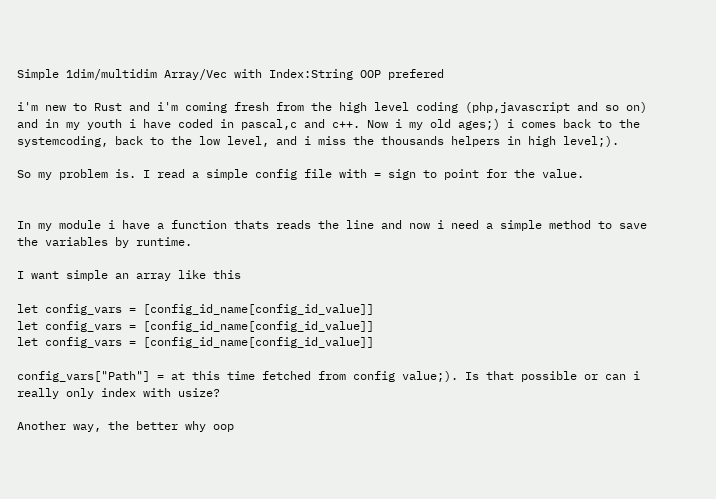Simple 1dim/multidim Array/Vec with Index:String OOP prefered

i'm new to Rust and i'm coming fresh from the high level coding (php,javascript and so on) and in my youth i have coded in pascal,c and c++. Now i my old ages;) i comes back to the systemcoding, back to the low level, and i miss the thousands helpers in high level;).

So my problem is. I read a simple config file with = sign to point for the value.


In my module i have a function thats reads the line and now i need a simple method to save the variables by runtime.

I want simple an array like this

let config_vars = [config_id_name[config_id_value]]
let config_vars = [config_id_name[config_id_value]]
let config_vars = [config_id_name[config_id_value]]

config_vars["Path"] = at this time fetched from config value;). Is that possible or can i really only index with usize?

Another way, the better why oop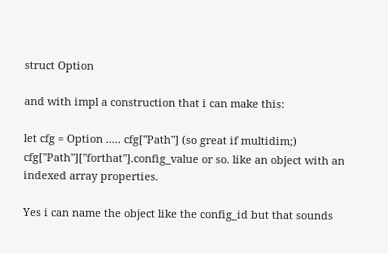struct Option

and with impl a construction that i can make this:

let cfg = Option ..... cfg["Path"] (so great if multidim;) cfg["Path"]["forthat"].config_value or so. like an object with an indexed array properties.

Yes i can name the object like the config_id but that sounds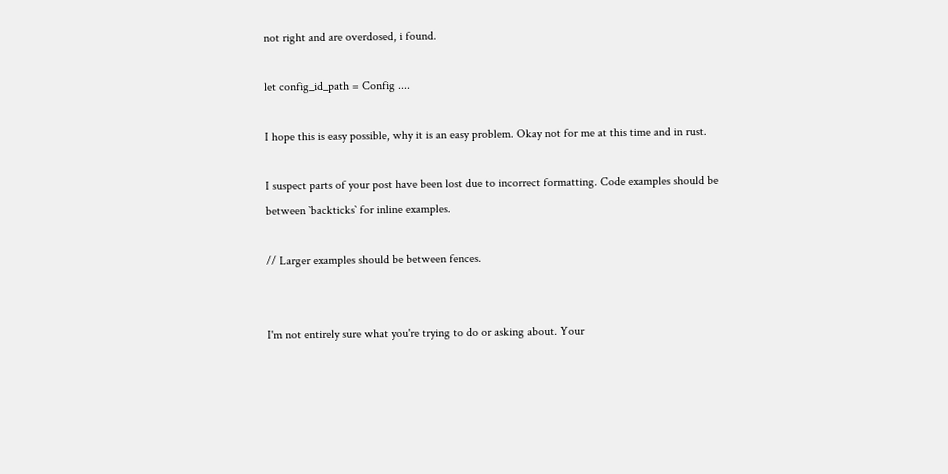not right and are overdosed, i found.

let config_id_path = Config ....

I hope this is easy possible, why it is an easy problem. Okay not for me at this time and in rust.

I suspect parts of your post have been lost due to incorrect formatting. Code examples should be between `backticks` for inline examples.

// Larger examples should be between fences.


I'm not entirely sure what you're trying to do or asking about. Your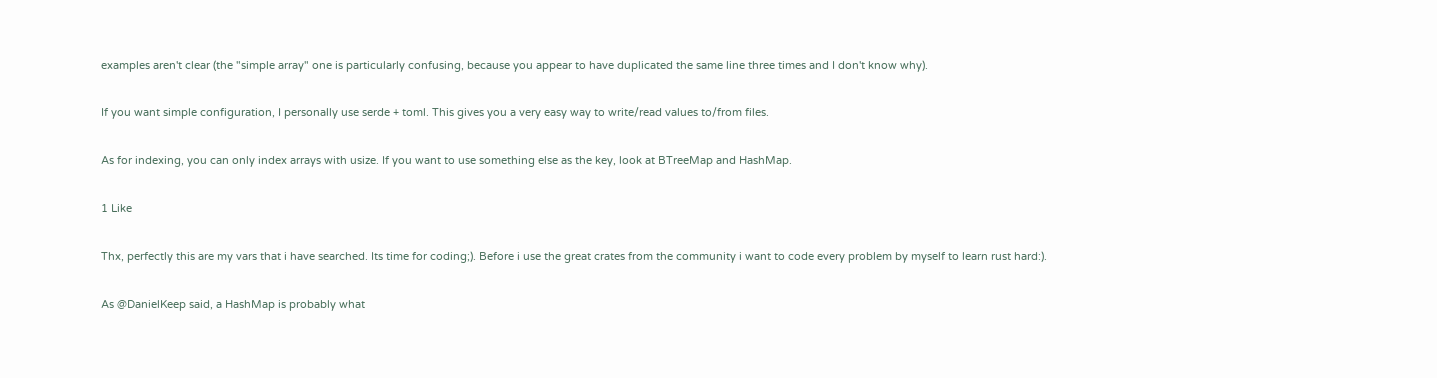examples aren't clear (the "simple array" one is particularly confusing, because you appear to have duplicated the same line three times and I don't know why).

If you want simple configuration, I personally use serde + toml. This gives you a very easy way to write/read values to/from files.

As for indexing, you can only index arrays with usize. If you want to use something else as the key, look at BTreeMap and HashMap.

1 Like

Thx, perfectly this are my vars that i have searched. Its time for coding;). Before i use the great crates from the community i want to code every problem by myself to learn rust hard:).

As @DanielKeep said, a HashMap is probably what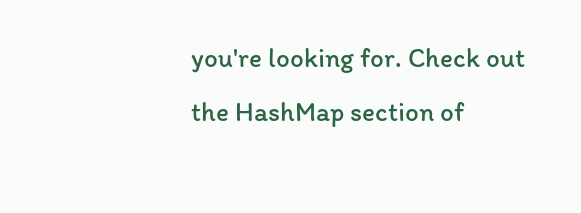you're looking for. Check out the HashMap section of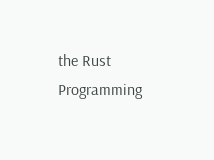the Rust Programming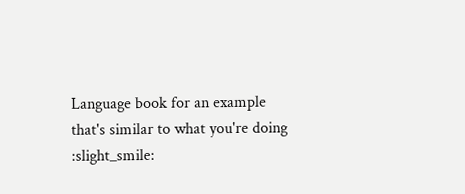Language book for an example that's similar to what you're doing :slight_smile: